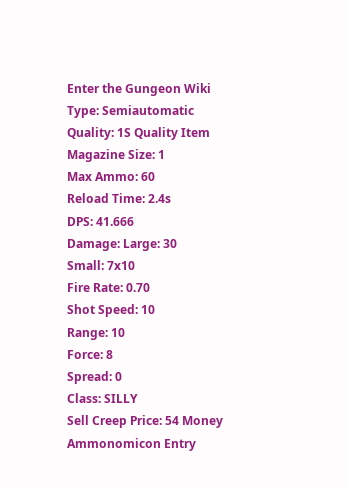Enter the Gungeon Wiki
Type: Semiautomatic
Quality: 1S Quality Item
Magazine Size: 1
Max Ammo: 60
Reload Time: 2.4s
DPS: 41.666
Damage: Large: 30
Small: 7x10
Fire Rate: 0.70
Shot Speed: 10
Range: 10
Force: 8
Spread: 0
Class: SILLY
Sell Creep Price: 54 Money
Ammonomicon Entry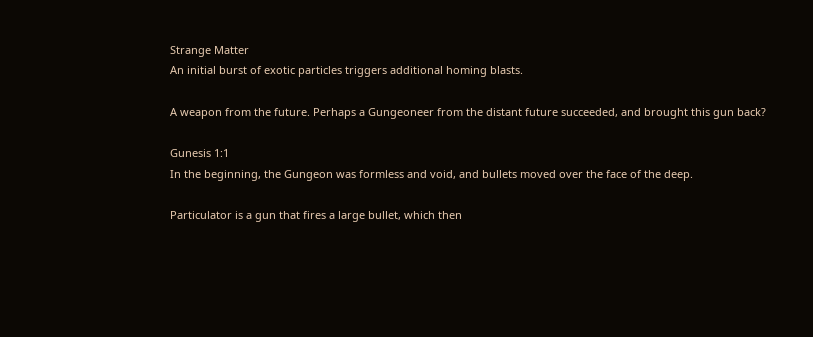Strange Matter
An initial burst of exotic particles triggers additional homing blasts.

A weapon from the future. Perhaps a Gungeoneer from the distant future succeeded, and brought this gun back?

Gunesis 1:1
In the beginning, the Gungeon was formless and void, and bullets moved over the face of the deep.

Particulator is a gun that fires a large bullet, which then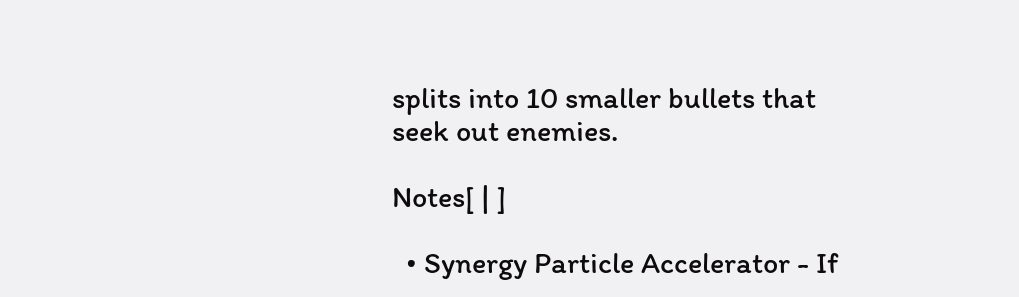splits into 10 smaller bullets that seek out enemies.

Notes[ | ]

  • Synergy Particle Accelerator - If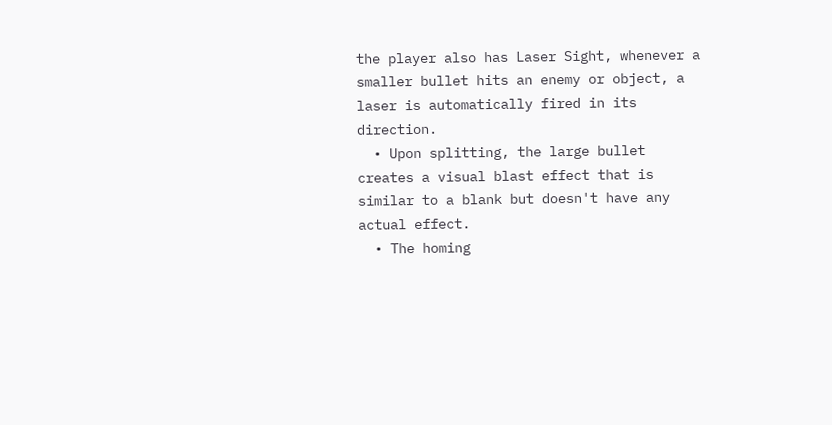the player also has Laser Sight, whenever a smaller bullet hits an enemy or object, a laser is automatically fired in its direction.
  • Upon splitting, the large bullet creates a visual blast effect that is similar to a blank but doesn't have any actual effect.
  • The homing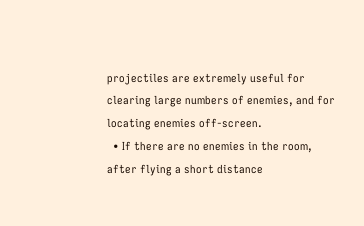projectiles are extremely useful for clearing large numbers of enemies, and for locating enemies off-screen.
  • If there are no enemies in the room, after flying a short distance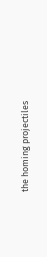the homing projectiles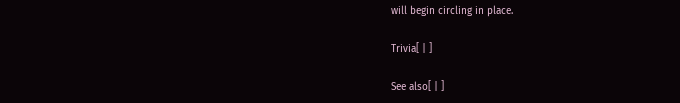will begin circling in place.

Trivia[ | ]

See also[ | ]